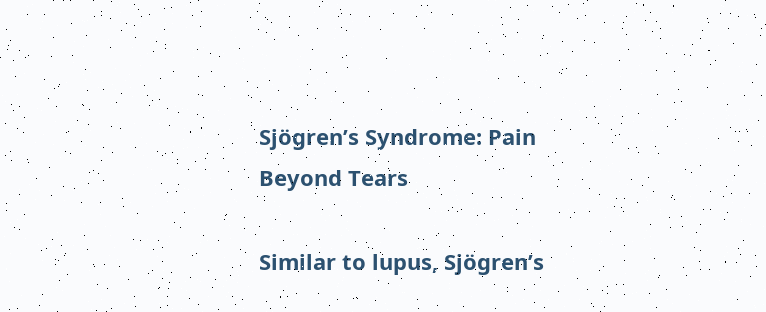Sjögren’s Syndrome: Pain Beyond Tears

Similar to lupus, Sjögren’s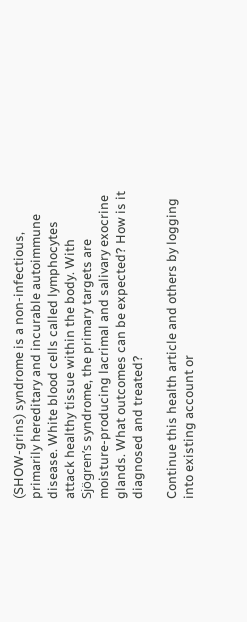(SHOW-grins) syndrome is a non-infectious, primarily hereditary and incurable autoimmune disease. White blood cells called lymphocytes attack healthy tissue within the body. With Sjögren’s syndrome, the primary targets are moisture-producing lacrimal and salivary exocrine glands. What outcomes can be expected? How is it diagnosed and treated?

Continue this health article and others by logging into existing account or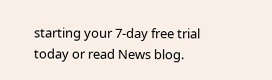starting your 7‑day free trial today or read News blog.